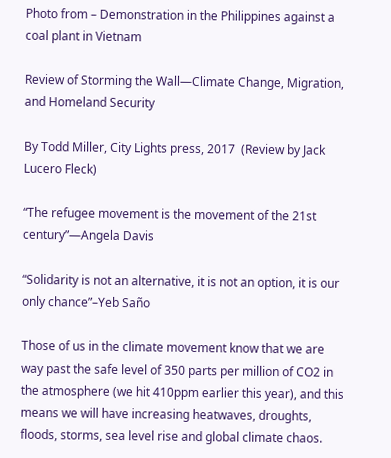Photo from – Demonstration in the Philippines against a coal plant in Vietnam

Review of Storming the Wall—Climate Change, Migration, and Homeland Security

By Todd Miller, City Lights press, 2017  (Review by Jack Lucero Fleck)

“The refugee movement is the movement of the 21st century”—Angela Davis

“Solidarity is not an alternative, it is not an option, it is our only chance”–Yeb Saño

Those of us in the climate movement know that we are way past the safe level of 350 parts per million of CO2 in the atmosphere (we hit 410ppm earlier this year), and this means we will have increasing heatwaves, droughts, floods, storms, sea level rise and global climate chaos.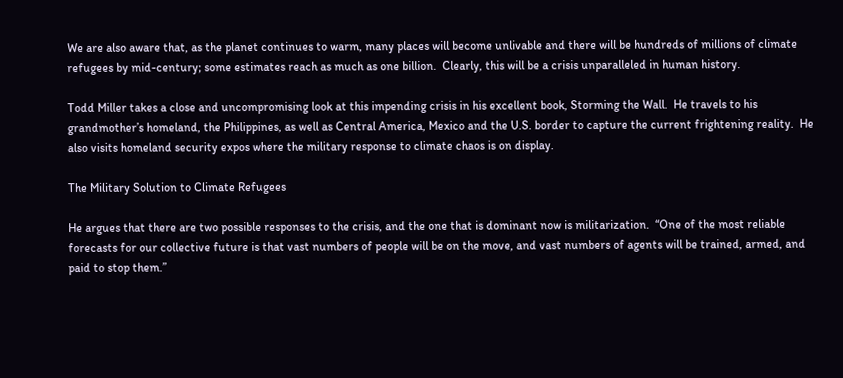We are also aware that, as the planet continues to warm, many places will become unlivable and there will be hundreds of millions of climate refugees by mid-century; some estimates reach as much as one billion.  Clearly, this will be a crisis unparalleled in human history.

Todd Miller takes a close and uncompromising look at this impending crisis in his excellent book, Storming the Wall.  He travels to his grandmother’s homeland, the Philippines, as well as Central America, Mexico and the U.S. border to capture the current frightening reality.  He also visits homeland security expos where the military response to climate chaos is on display.

The Military Solution to Climate Refugees

He argues that there are two possible responses to the crisis, and the one that is dominant now is militarization.  “One of the most reliable forecasts for our collective future is that vast numbers of people will be on the move, and vast numbers of agents will be trained, armed, and paid to stop them.”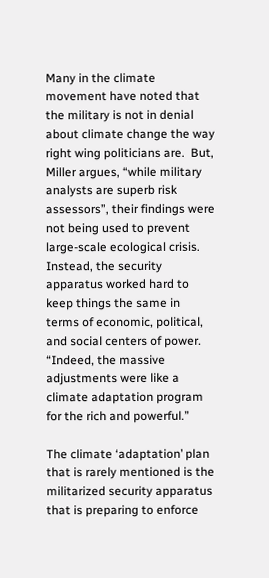Many in the climate movement have noted that the military is not in denial about climate change the way right wing politicians are.  But, Miller argues, “while military analysts are superb risk assessors”, their findings were not being used to prevent large-scale ecological crisis.  Instead, the security apparatus worked hard to keep things the same in terms of economic, political, and social centers of power.  “Indeed, the massive adjustments were like a climate adaptation program for the rich and powerful.”

The climate ‘adaptation’ plan that is rarely mentioned is the militarized security apparatus that is preparing to enforce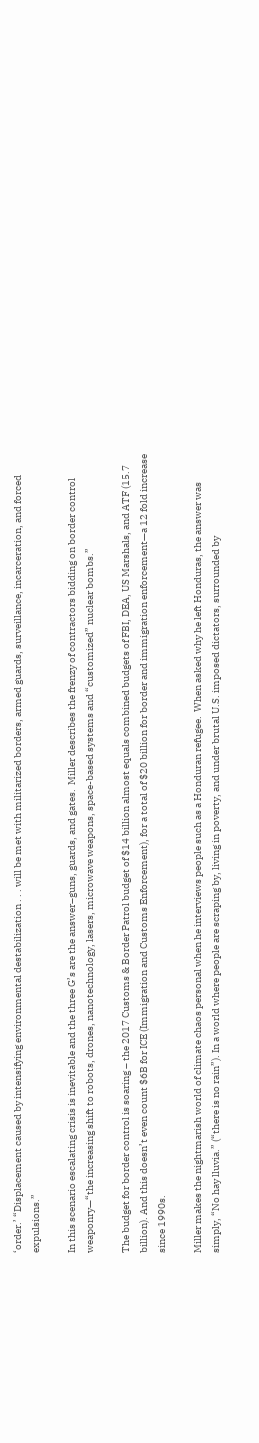‘order.’ “Displacement caused by intensifying environmental destabilization . . . will be met with militarized borders, armed guards, surveillance, incarceration, and forced expulsions.”

In this scenario escalating crisis is inevitable and the three G’s are the answer–guns, guards, and gates.  Miller describes the frenzy of contractors bidding on border control weaponry—“the increasing shift to robots, drones, nanotechnology, lasers, microwave weapons, space-based systems and “customized” nuclear bombs.”

The budget for border control is soaring – the 2017 Customs & Border Patrol budget of $14 billion almost equals combined budgets of FBI, DEA, US Marshals, and ATF (15.7 billion). And this doesn’t even count $6B for ICE (Immigration and Customs Enforcement), for a total of $20 billion for border and immigration enforcement—a 12 fold increase since 1990s.

Miller makes the nightmarish world of climate chaos personal when he interviews people such as a Honduran refugee.  When asked why he left Honduras, the answer was simply, “No hay lluvia.” (“there is no rain”). In a world where people are scraping by, living in poverty, and under brutal U.S. imposed dictators, surrounded by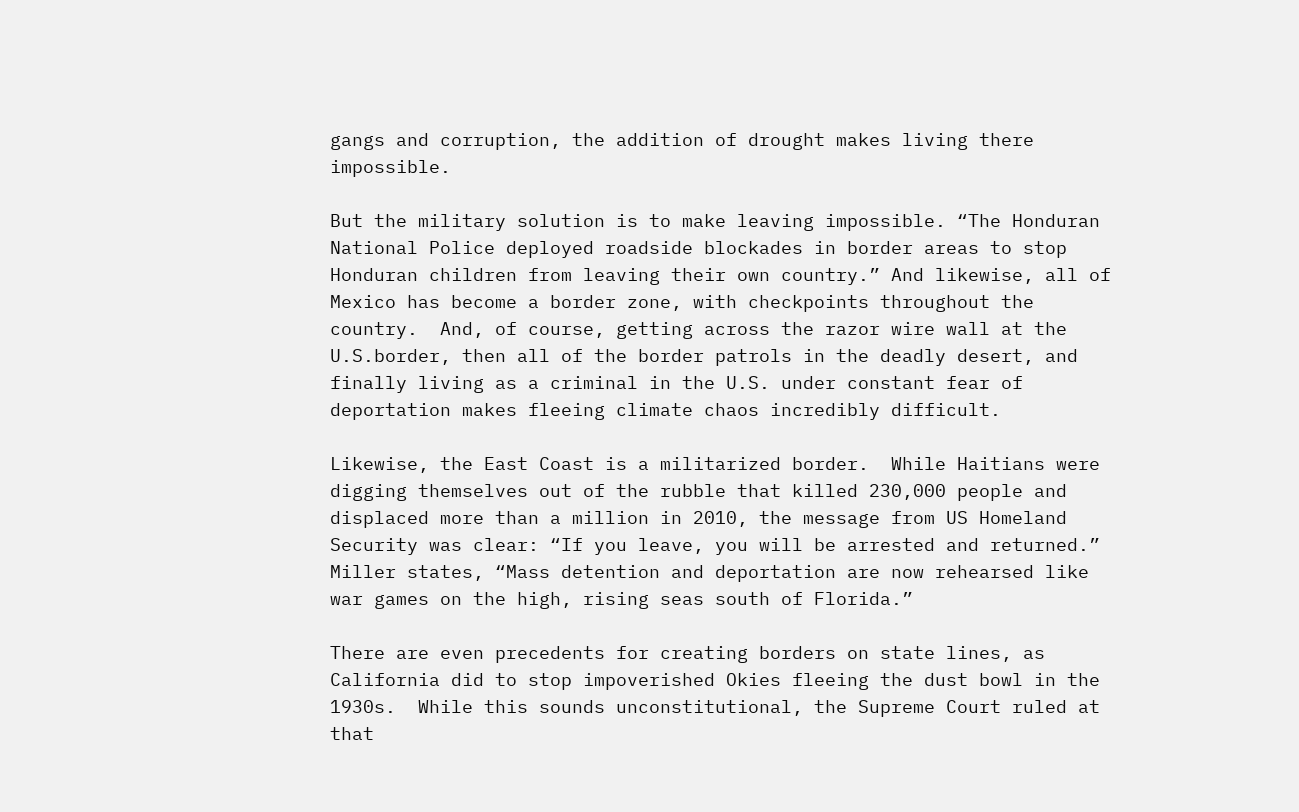gangs and corruption, the addition of drought makes living there impossible.

But the military solution is to make leaving impossible. “The Honduran National Police deployed roadside blockades in border areas to stop Honduran children from leaving their own country.” And likewise, all of Mexico has become a border zone, with checkpoints throughout the country.  And, of course, getting across the razor wire wall at the U.S.border, then all of the border patrols in the deadly desert, and finally living as a criminal in the U.S. under constant fear of deportation makes fleeing climate chaos incredibly difficult.

Likewise, the East Coast is a militarized border.  While Haitians were digging themselves out of the rubble that killed 230,000 people and displaced more than a million in 2010, the message from US Homeland Security was clear: “If you leave, you will be arrested and returned.”  Miller states, “Mass detention and deportation are now rehearsed like war games on the high, rising seas south of Florida.”

There are even precedents for creating borders on state lines, as California did to stop impoverished Okies fleeing the dust bowl in the 1930s.  While this sounds unconstitutional, the Supreme Court ruled at that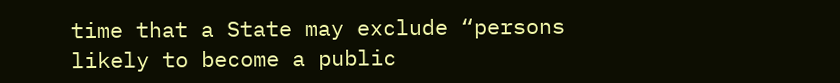time that a State may exclude “persons likely to become a public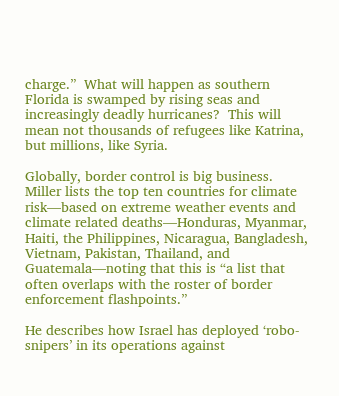charge.”  What will happen as southern Florida is swamped by rising seas and increasingly deadly hurricanes?  This will mean not thousands of refugees like Katrina, but millions, like Syria.

Globally, border control is big business.  Miller lists the top ten countries for climate risk—based on extreme weather events and climate related deaths—Honduras, Myanmar, Haiti, the Philippines, Nicaragua, Bangladesh, Vietnam, Pakistan, Thailand, and Guatemala—noting that this is “a list that often overlaps with the roster of border enforcement flashpoints.”

He describes how Israel has deployed ‘robo-snipers’ in its operations against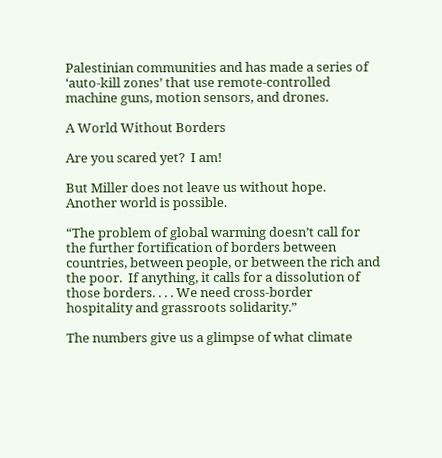Palestinian communities and has made a series of ‘auto-kill zones’ that use remote-controlled machine guns, motion sensors, and drones.

A World Without Borders

Are you scared yet?  I am!

But Miller does not leave us without hope.  Another world is possible.

“The problem of global warming doesn’t call for the further fortification of borders between countries, between people, or between the rich and the poor.  If anything, it calls for a dissolution of those borders. . . . We need cross-border hospitality and grassroots solidarity.”

The numbers give us a glimpse of what climate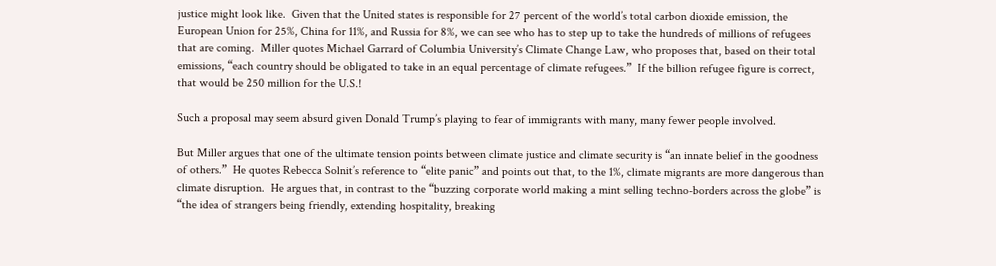justice might look like.  Given that the United states is responsible for 27 percent of the world’s total carbon dioxide emission, the European Union for 25%, China for 11%, and Russia for 8%, we can see who has to step up to take the hundreds of millions of refugees that are coming.  Miller quotes Michael Garrard of Columbia University’s Climate Change Law, who proposes that, based on their total emissions, “each country should be obligated to take in an equal percentage of climate refugees.”  If the billion refugee figure is correct, that would be 250 million for the U.S.!

Such a proposal may seem absurd given Donald Trump’s playing to fear of immigrants with many, many fewer people involved.

But Miller argues that one of the ultimate tension points between climate justice and climate security is “an innate belief in the goodness of others.”  He quotes Rebecca Solnit’s reference to “elite panic” and points out that, to the 1%, climate migrants are more dangerous than climate disruption.  He argues that, in contrast to the “buzzing corporate world making a mint selling techno-borders across the globe” is “the idea of strangers being friendly, extending hospitality, breaking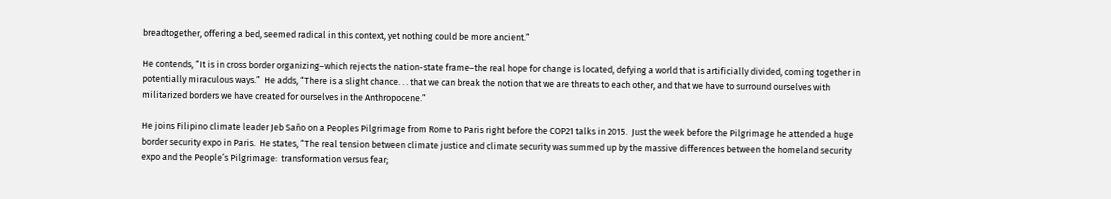breadtogether, offering a bed, seemed radical in this context, yet nothing could be more ancient.”

He contends, “It is in cross border organizing–which rejects the nation-state frame–the real hope for change is located, defying a world that is artificially divided, coming together in potentially miraculous ways.”  He adds, “There is a slight chance. . . that we can break the notion that we are threats to each other, and that we have to surround ourselves with militarized borders we have created for ourselves in the Anthropocene.”

He joins Filipino climate leader Jeb Saño on a Peoples Pilgrimage from Rome to Paris right before the COP21 talks in 2015.  Just the week before the Pilgrimage he attended a huge border security expo in Paris.  He states, “The real tension between climate justice and climate security was summed up by the massive differences between the homeland security expo and the People’s Pilgrimage:  transformation versus fear;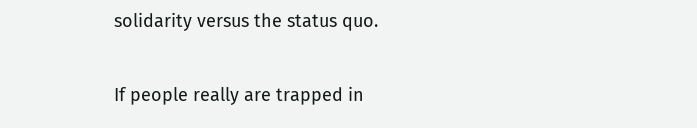solidarity versus the status quo.

If people really are trapped in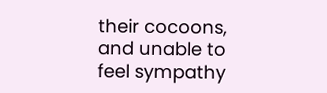their cocoons, and unable to feel sympathy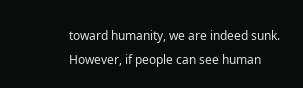toward humanity, we are indeed sunk.  However, if people can see human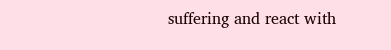suffering and react with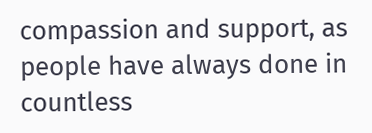compassion and support, as people have always done in countless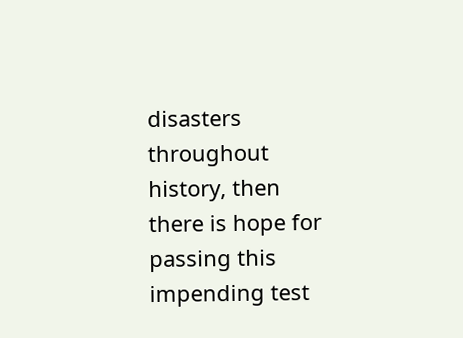disasters throughout history, then there is hope for passing this impending test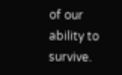of our ability to survive.